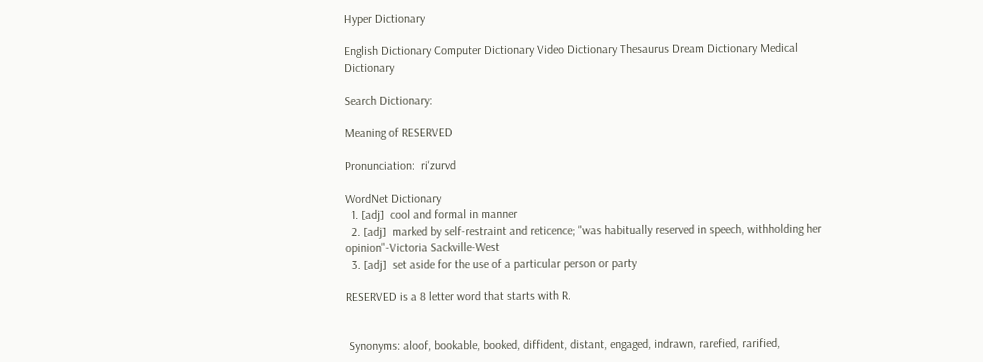Hyper Dictionary

English Dictionary Computer Dictionary Video Dictionary Thesaurus Dream Dictionary Medical Dictionary

Search Dictionary:

Meaning of RESERVED

Pronunciation:  ri'zurvd

WordNet Dictionary
  1. [adj]  cool and formal in manner
  2. [adj]  marked by self-restraint and reticence; "was habitually reserved in speech, withholding her opinion"-Victoria Sackville-West
  3. [adj]  set aside for the use of a particular person or party

RESERVED is a 8 letter word that starts with R.


 Synonyms: aloof, bookable, booked, diffident, distant, engaged, indrawn, rarefied, rarified,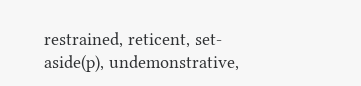restrained, reticent, set-aside(p), undemonstrative,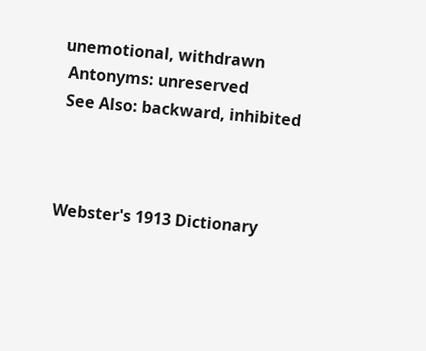unemotional, withdrawn
 Antonyms: unreserved
 See Also: backward, inhibited



Webster's 1913 Dictionary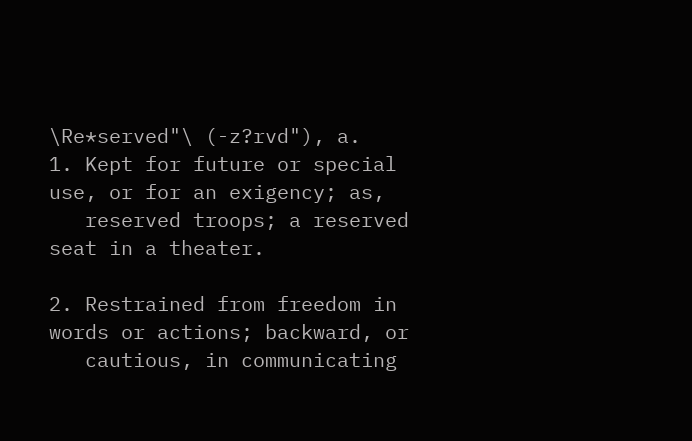\Re*served"\ (-z?rvd"), a.
1. Kept for future or special use, or for an exigency; as,
   reserved troops; a reserved seat in a theater.

2. Restrained from freedom in words or actions; backward, or
   cautious, in communicating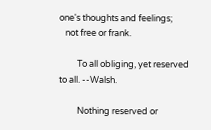one's thoughts and feelings;
   not free or frank.

         To all obliging, yet reserved to all. --Walsh.

         Nothing reserved or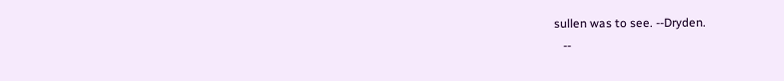sullen was to see. --Dryden.
   --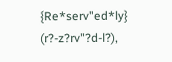{Re*serv"ed*ly} (r?-z?rv"?d-l?),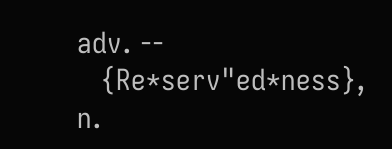adv. --
   {Re*serv"ed*ness}, n.